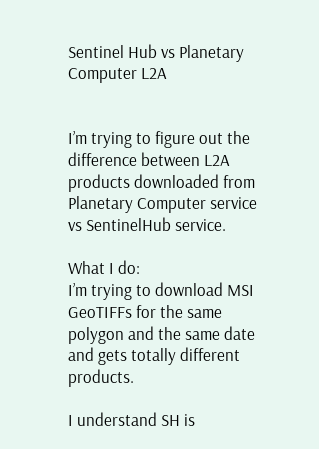Sentinel Hub vs Planetary Computer L2A


I’m trying to figure out the difference between L2A products downloaded from Planetary Computer service vs SentinelHub service.

What I do:
I’m trying to download MSI GeoTIFFs for the same polygon and the same date and gets totally different products.

I understand SH is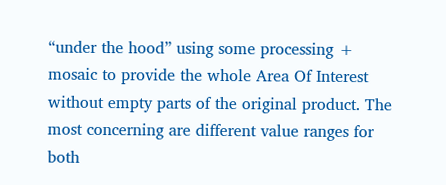“under the hood” using some processing + mosaic to provide the whole Area Of Interest without empty parts of the original product. The most concerning are different value ranges for both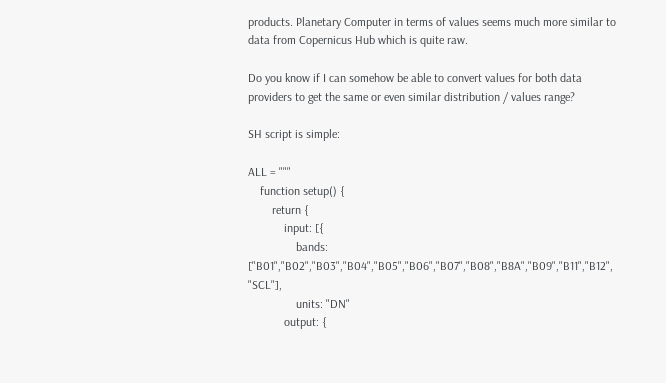products. Planetary Computer in terms of values seems much more similar to data from Copernicus Hub which is quite raw.

Do you know if I can somehow be able to convert values for both data providers to get the same or even similar distribution / values range?

SH script is simple:

ALL = """
    function setup() {
        return {
            input: [{
                bands: ["B01","B02","B03","B04","B05","B06","B07","B08","B8A","B09","B11","B12", "SCL"],
                units: "DN"
            output: {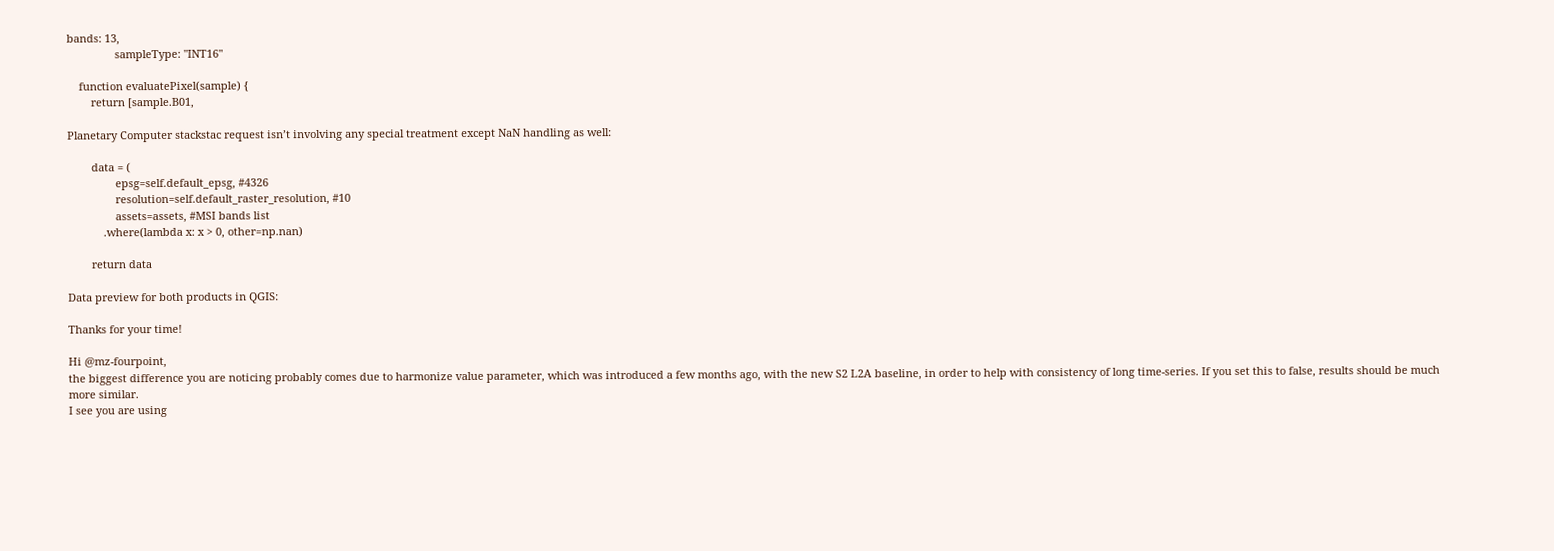bands: 13,
                sampleType: "INT16"

    function evaluatePixel(sample) {
        return [sample.B01,

Planetary Computer stackstac request isn’t involving any special treatment except NaN handling as well:

        data = (
                epsg=self.default_epsg, #4326
                resolution=self.default_raster_resolution, #10
                assets=assets, #MSI bands list
            .where(lambda x: x > 0, other=np.nan)

        return data

Data preview for both products in QGIS:

Thanks for your time!

Hi @mz-fourpoint,
the biggest difference you are noticing probably comes due to harmonize value parameter, which was introduced a few months ago, with the new S2 L2A baseline, in order to help with consistency of long time-series. If you set this to false, results should be much more similar.
I see you are using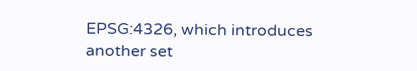EPSG:4326, which introduces another set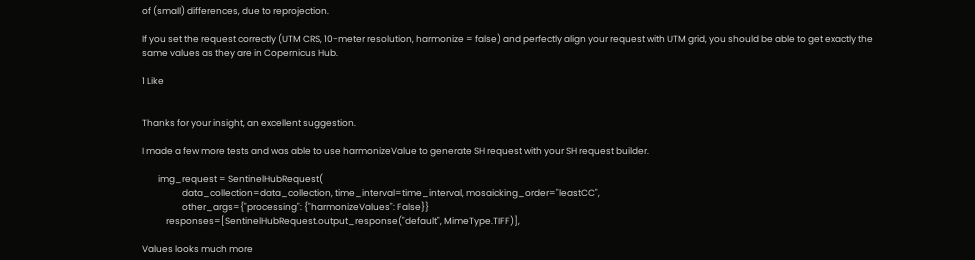of (small) differences, due to reprojection.

If you set the request correctly (UTM CRS, 10-meter resolution, harmonize = false) and perfectly align your request with UTM grid, you should be able to get exactly the same values as they are in Copernicus Hub.

1 Like


Thanks for your insight, an excellent suggestion.

I made a few more tests and was able to use harmonizeValue to generate SH request with your SH request builder.

        img_request = SentinelHubRequest(
                    data_collection=data_collection, time_interval=time_interval, mosaicking_order="leastCC",
                    other_args={"processing": {"harmonizeValues": False}}
            responses=[SentinelHubRequest.output_response("default", MimeType.TIFF)],

Values looks much more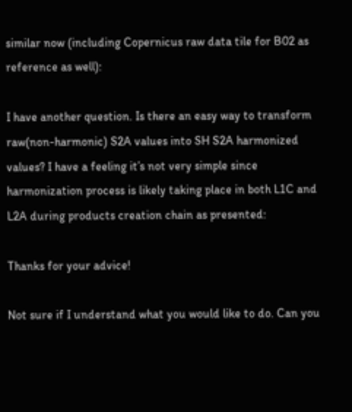similar now (including Copernicus raw data tile for B02 as reference as well):

I have another question. Is there an easy way to transform raw(non-harmonic) S2A values into SH S2A harmonized values? I have a feeling it’s not very simple since harmonization process is likely taking place in both L1C and L2A during products creation chain as presented:

Thanks for your advice!

Not sure if I understand what you would like to do. Can you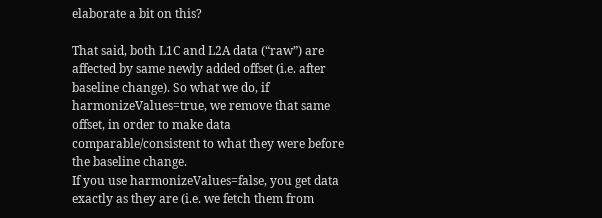elaborate a bit on this?

That said, both L1C and L2A data (“raw”) are affected by same newly added offset (i.e. after baseline change). So what we do, if harmonizeValues=true, we remove that same offset, in order to make data comparable/consistent to what they were before the baseline change.
If you use harmonizeValues=false, you get data exactly as they are (i.e. we fetch them from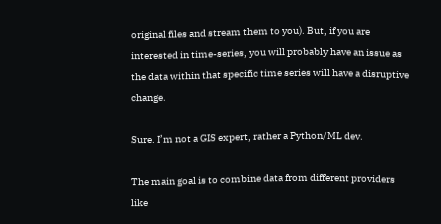original files and stream them to you). But, if you are interested in time-series, you will probably have an issue as the data within that specific time series will have a disruptive change.

Sure. I’m not a GIS expert, rather a Python/ML dev.

The main goal is to combine data from different providers like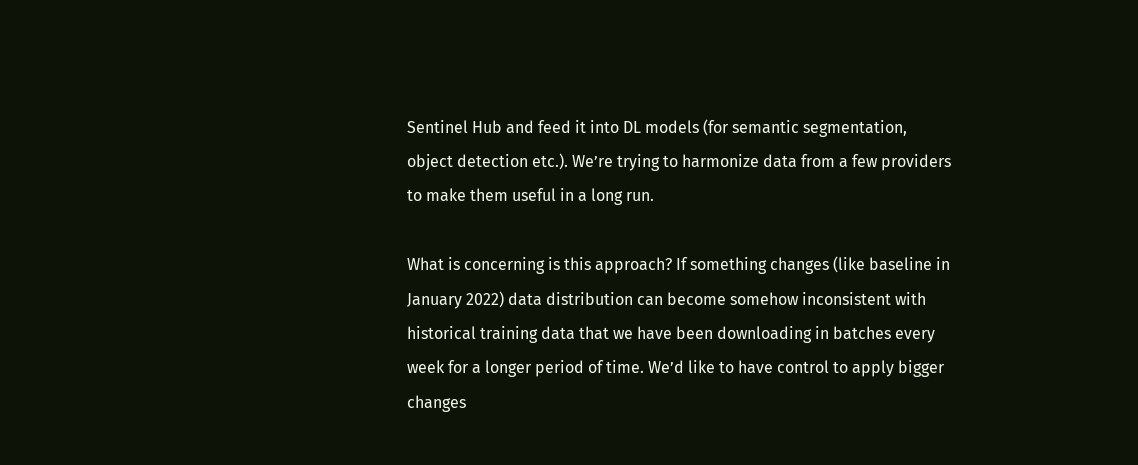Sentinel Hub and feed it into DL models (for semantic segmentation, object detection etc.). We’re trying to harmonize data from a few providers to make them useful in a long run.

What is concerning is this approach? If something changes (like baseline in January 2022) data distribution can become somehow inconsistent with historical training data that we have been downloading in batches every week for a longer period of time. We’d like to have control to apply bigger changes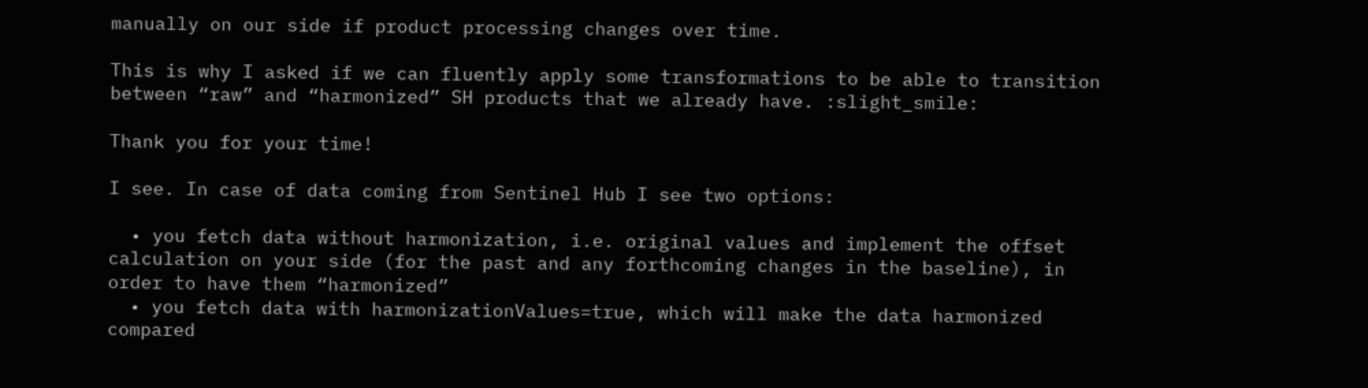manually on our side if product processing changes over time.

This is why I asked if we can fluently apply some transformations to be able to transition between “raw” and “harmonized” SH products that we already have. :slight_smile:

Thank you for your time!

I see. In case of data coming from Sentinel Hub I see two options:

  • you fetch data without harmonization, i.e. original values and implement the offset calculation on your side (for the past and any forthcoming changes in the baseline), in order to have them “harmonized”
  • you fetch data with harmonizationValues=true, which will make the data harmonized compared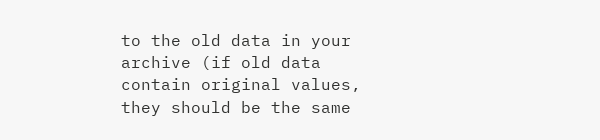to the old data in your archive (if old data contain original values, they should be the same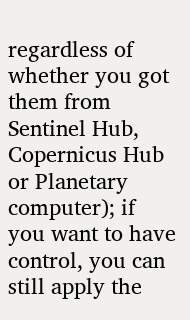regardless of whether you got them from Sentinel Hub, Copernicus Hub or Planetary computer); if you want to have control, you can still apply the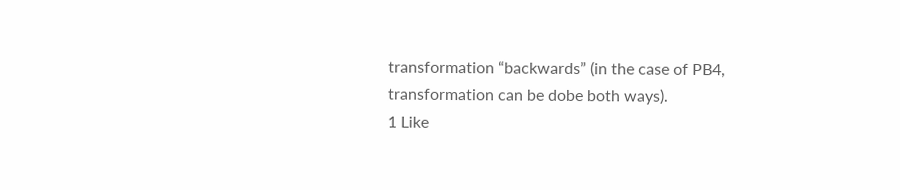transformation “backwards” (in the case of PB4, transformation can be dobe both ways).
1 Like